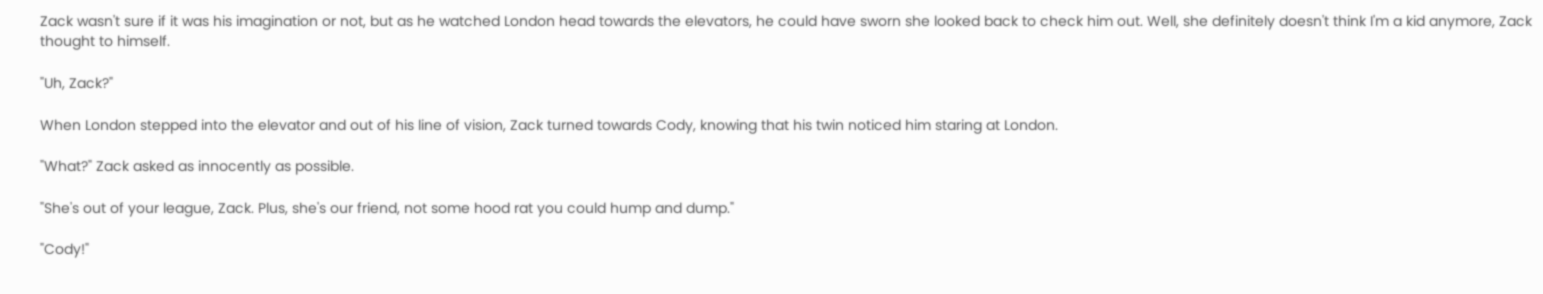Zack wasn't sure if it was his imagination or not, but as he watched London head towards the elevators, he could have sworn she looked back to check him out. Well, she definitely doesn't think I'm a kid anymore, Zack thought to himself.

"Uh, Zack?"

When London stepped into the elevator and out of his line of vision, Zack turned towards Cody, knowing that his twin noticed him staring at London.

"What?" Zack asked as innocently as possible.

"She's out of your league, Zack. Plus, she's our friend, not some hood rat you could hump and dump."

"Cody!"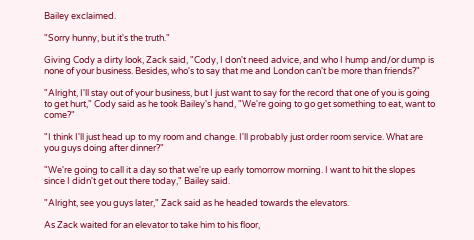Bailey exclaimed.

"Sorry hunny, but it's the truth."

Giving Cody a dirty look, Zack said, "Cody, I don't need advice, and who I hump and/or dump is none of your business. Besides, who's to say that me and London can't be more than friends?"

"Alright, I'll stay out of your business, but I just want to say for the record that one of you is going to get hurt," Cody said as he took Bailey's hand, "We're going to go get something to eat, want to come?"

"I think I'll just head up to my room and change. I'll probably just order room service. What are you guys doing after dinner?"

"We're going to call it a day so that we're up early tomorrow morning. I want to hit the slopes since I didn't get out there today," Bailey said.

"Alright, see you guys later," Zack said as he headed towards the elevators.

As Zack waited for an elevator to take him to his floor,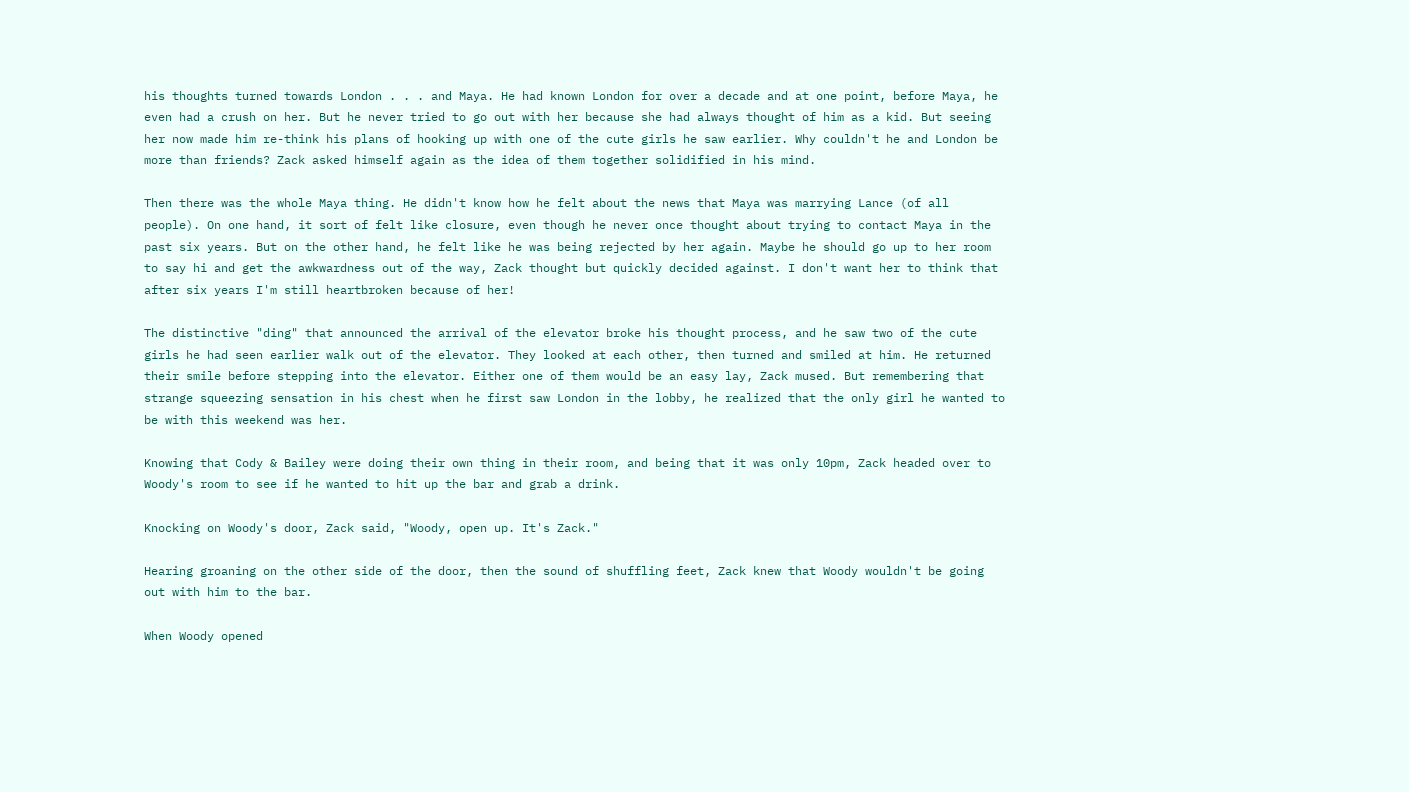his thoughts turned towards London . . . and Maya. He had known London for over a decade and at one point, before Maya, he even had a crush on her. But he never tried to go out with her because she had always thought of him as a kid. But seeing her now made him re-think his plans of hooking up with one of the cute girls he saw earlier. Why couldn't he and London be more than friends? Zack asked himself again as the idea of them together solidified in his mind.

Then there was the whole Maya thing. He didn't know how he felt about the news that Maya was marrying Lance (of all people). On one hand, it sort of felt like closure, even though he never once thought about trying to contact Maya in the past six years. But on the other hand, he felt like he was being rejected by her again. Maybe he should go up to her room to say hi and get the awkwardness out of the way, Zack thought but quickly decided against. I don't want her to think that after six years I'm still heartbroken because of her!

The distinctive "ding" that announced the arrival of the elevator broke his thought process, and he saw two of the cute girls he had seen earlier walk out of the elevator. They looked at each other, then turned and smiled at him. He returned their smile before stepping into the elevator. Either one of them would be an easy lay, Zack mused. But remembering that strange squeezing sensation in his chest when he first saw London in the lobby, he realized that the only girl he wanted to be with this weekend was her.

Knowing that Cody & Bailey were doing their own thing in their room, and being that it was only 10pm, Zack headed over to Woody's room to see if he wanted to hit up the bar and grab a drink.

Knocking on Woody's door, Zack said, "Woody, open up. It's Zack."

Hearing groaning on the other side of the door, then the sound of shuffling feet, Zack knew that Woody wouldn't be going out with him to the bar.

When Woody opened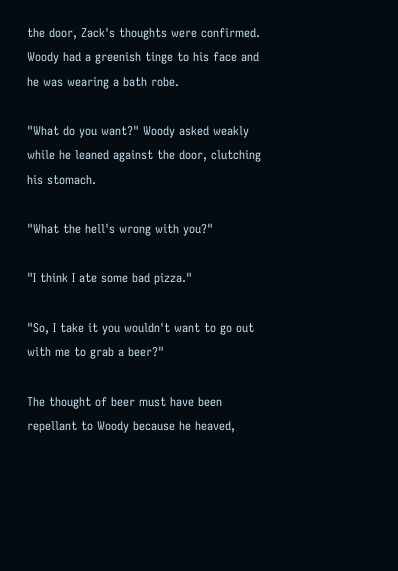the door, Zack's thoughts were confirmed. Woody had a greenish tinge to his face and he was wearing a bath robe.

"What do you want?" Woody asked weakly while he leaned against the door, clutching his stomach.

"What the hell's wrong with you?"

"I think I ate some bad pizza."

"So, I take it you wouldn't want to go out with me to grab a beer?"

The thought of beer must have been repellant to Woody because he heaved,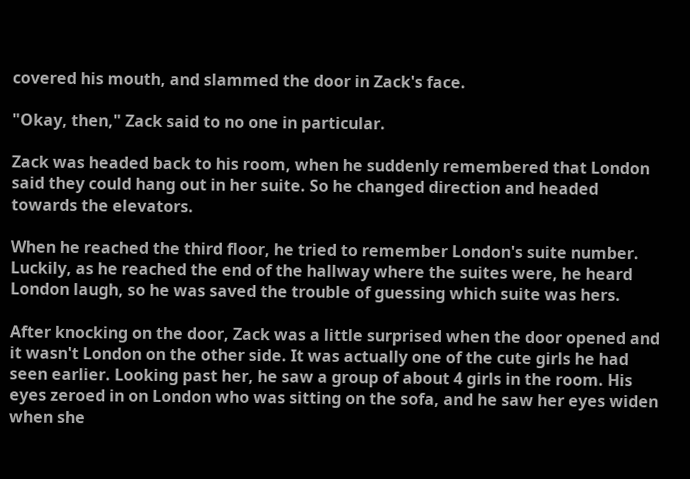covered his mouth, and slammed the door in Zack's face.

"Okay, then," Zack said to no one in particular.

Zack was headed back to his room, when he suddenly remembered that London said they could hang out in her suite. So he changed direction and headed towards the elevators.

When he reached the third floor, he tried to remember London's suite number. Luckily, as he reached the end of the hallway where the suites were, he heard London laugh, so he was saved the trouble of guessing which suite was hers.

After knocking on the door, Zack was a little surprised when the door opened and it wasn't London on the other side. It was actually one of the cute girls he had seen earlier. Looking past her, he saw a group of about 4 girls in the room. His eyes zeroed in on London who was sitting on the sofa, and he saw her eyes widen when she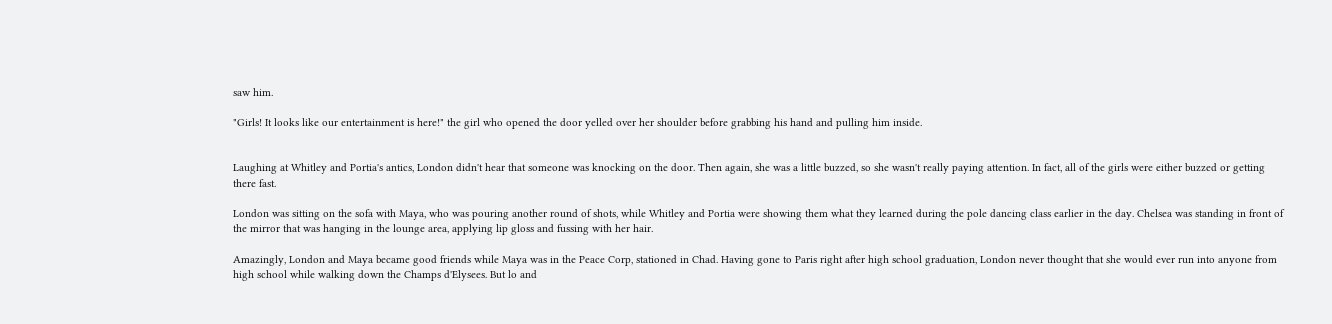saw him.

"Girls! It looks like our entertainment is here!" the girl who opened the door yelled over her shoulder before grabbing his hand and pulling him inside.


Laughing at Whitley and Portia's antics, London didn't hear that someone was knocking on the door. Then again, she was a little buzzed, so she wasn't really paying attention. In fact, all of the girls were either buzzed or getting there fast.

London was sitting on the sofa with Maya, who was pouring another round of shots, while Whitley and Portia were showing them what they learned during the pole dancing class earlier in the day. Chelsea was standing in front of the mirror that was hanging in the lounge area, applying lip gloss and fussing with her hair.

Amazingly, London and Maya became good friends while Maya was in the Peace Corp, stationed in Chad. Having gone to Paris right after high school graduation, London never thought that she would ever run into anyone from high school while walking down the Champs d'Elysees. But lo and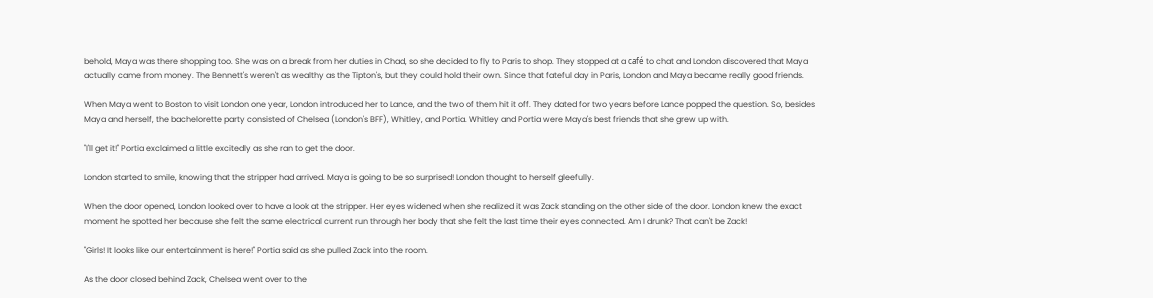behold, Maya was there shopping too. She was on a break from her duties in Chad, so she decided to fly to Paris to shop. They stopped at a café to chat and London discovered that Maya actually came from money. The Bennett's weren't as wealthy as the Tipton's, but they could hold their own. Since that fateful day in Paris, London and Maya became really good friends.

When Maya went to Boston to visit London one year, London introduced her to Lance, and the two of them hit it off. They dated for two years before Lance popped the question. So, besides Maya and herself, the bachelorette party consisted of Chelsea (London's BFF), Whitley, and Portia. Whitley and Portia were Maya's best friends that she grew up with.

"I'll get it!" Portia exclaimed a little excitedly as she ran to get the door.

London started to smile, knowing that the stripper had arrived. Maya is going to be so surprised! London thought to herself gleefully.

When the door opened, London looked over to have a look at the stripper. Her eyes widened when she realized it was Zack standing on the other side of the door. London knew the exact moment he spotted her because she felt the same electrical current run through her body that she felt the last time their eyes connected. Am I drunk? That can't be Zack!

"Girls! It looks like our entertainment is here!" Portia said as she pulled Zack into the room.

As the door closed behind Zack, Chelsea went over to the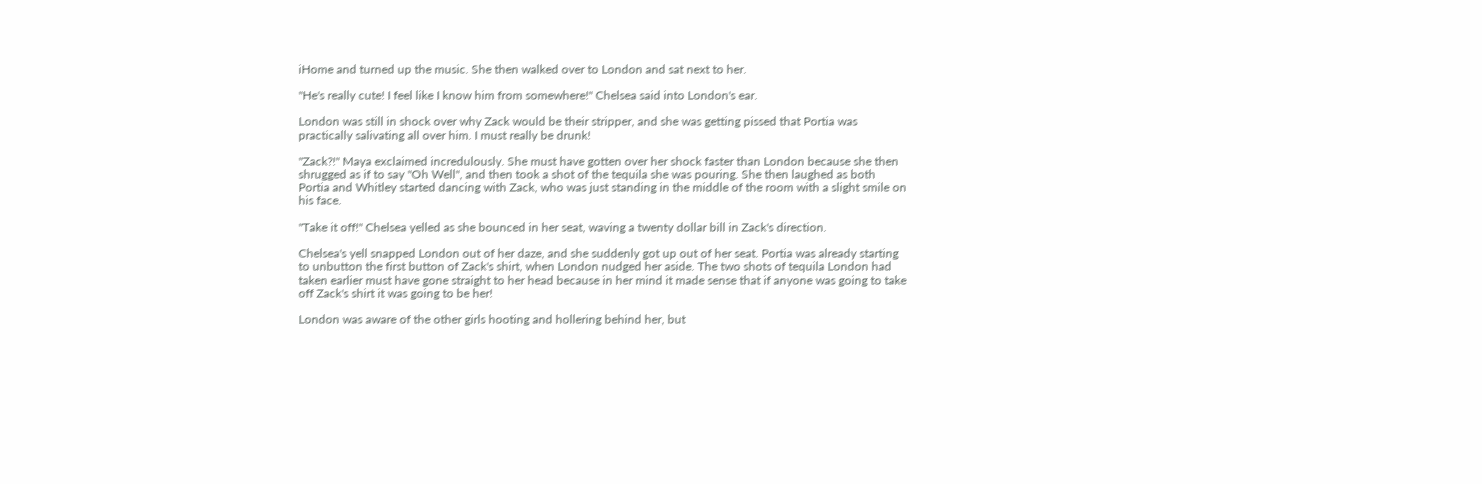iHome and turned up the music. She then walked over to London and sat next to her.

"He's really cute! I feel like I know him from somewhere!" Chelsea said into London's ear.

London was still in shock over why Zack would be their stripper, and she was getting pissed that Portia was practically salivating all over him. I must really be drunk!

"Zack?!" Maya exclaimed incredulously. She must have gotten over her shock faster than London because she then shrugged as if to say "Oh Well", and then took a shot of the tequila she was pouring. She then laughed as both Portia and Whitley started dancing with Zack, who was just standing in the middle of the room with a slight smile on his face.

"Take it off!" Chelsea yelled as she bounced in her seat, waving a twenty dollar bill in Zack's direction.

Chelsea's yell snapped London out of her daze, and she suddenly got up out of her seat. Portia was already starting to unbutton the first button of Zack's shirt, when London nudged her aside. The two shots of tequila London had taken earlier must have gone straight to her head because in her mind it made sense that if anyone was going to take off Zack's shirt it was going to be her!

London was aware of the other girls hooting and hollering behind her, but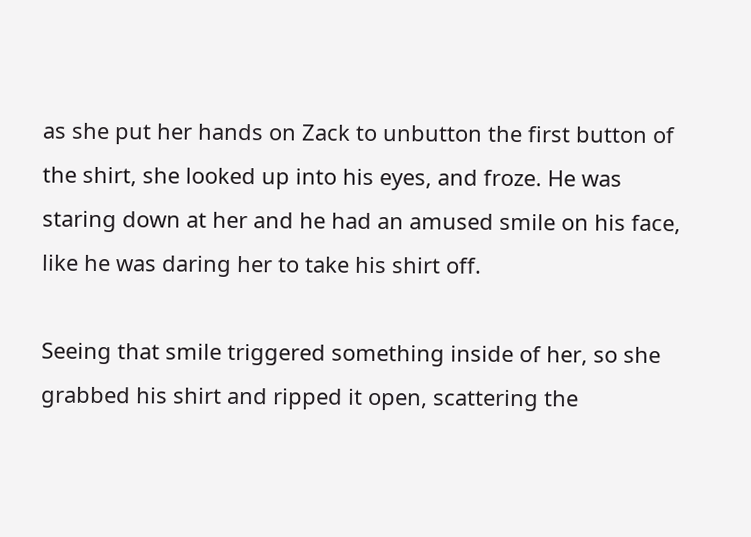as she put her hands on Zack to unbutton the first button of the shirt, she looked up into his eyes, and froze. He was staring down at her and he had an amused smile on his face, like he was daring her to take his shirt off.

Seeing that smile triggered something inside of her, so she grabbed his shirt and ripped it open, scattering the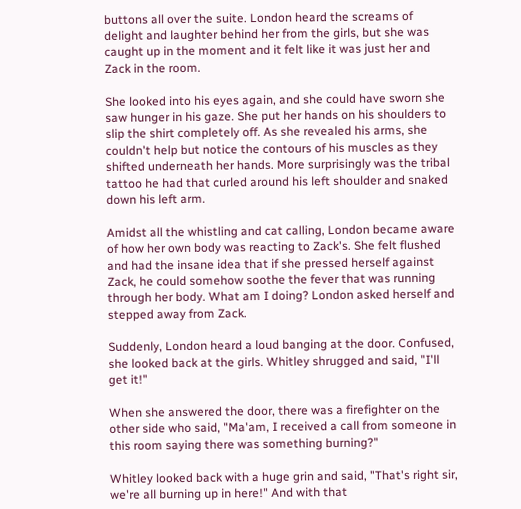buttons all over the suite. London heard the screams of delight and laughter behind her from the girls, but she was caught up in the moment and it felt like it was just her and Zack in the room.

She looked into his eyes again, and she could have sworn she saw hunger in his gaze. She put her hands on his shoulders to slip the shirt completely off. As she revealed his arms, she couldn't help but notice the contours of his muscles as they shifted underneath her hands. More surprisingly was the tribal tattoo he had that curled around his left shoulder and snaked down his left arm.

Amidst all the whistling and cat calling, London became aware of how her own body was reacting to Zack's. She felt flushed and had the insane idea that if she pressed herself against Zack, he could somehow soothe the fever that was running through her body. What am I doing? London asked herself and stepped away from Zack.

Suddenly, London heard a loud banging at the door. Confused, she looked back at the girls. Whitley shrugged and said, "I'll get it!"

When she answered the door, there was a firefighter on the other side who said, "Ma'am, I received a call from someone in this room saying there was something burning?"

Whitley looked back with a huge grin and said, "That's right sir, we're all burning up in here!" And with that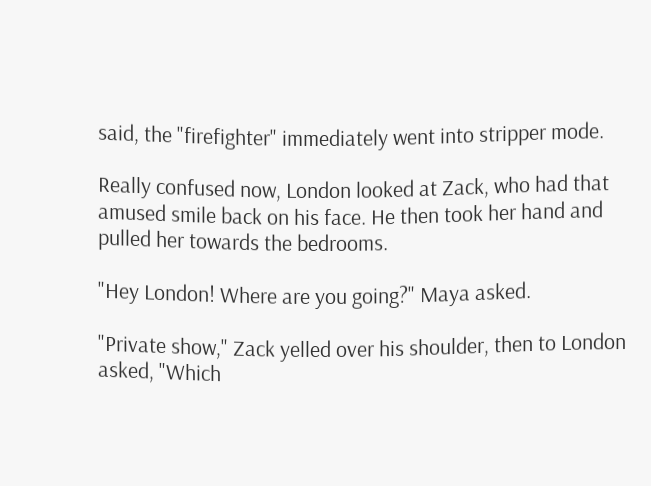said, the "firefighter" immediately went into stripper mode.

Really confused now, London looked at Zack, who had that amused smile back on his face. He then took her hand and pulled her towards the bedrooms.

"Hey London! Where are you going?" Maya asked.

"Private show," Zack yelled over his shoulder, then to London asked, "Which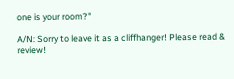one is your room?"

A/N: Sorry to leave it as a cliffhanger! Please read & review!